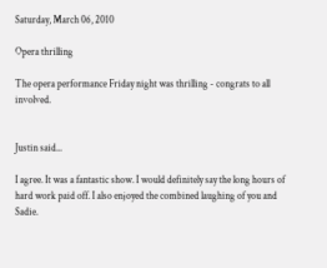Saturday, March 06, 2010

Opera thrilling

The opera performance Friday night was thrilling - congrats to all involved.


Justin said...

I agree. It was a fantastic show. I would definitely say the long hours of hard work paid off. I also enjoyed the combined laughing of you and Sadie.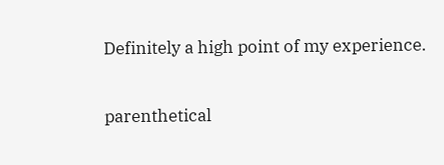Definitely a high point of my experience.

parenthetical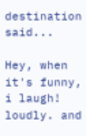destination said...

Hey, when it's funny, i laugh! loudly. and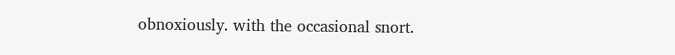obnoxiously. with the occasional snort.